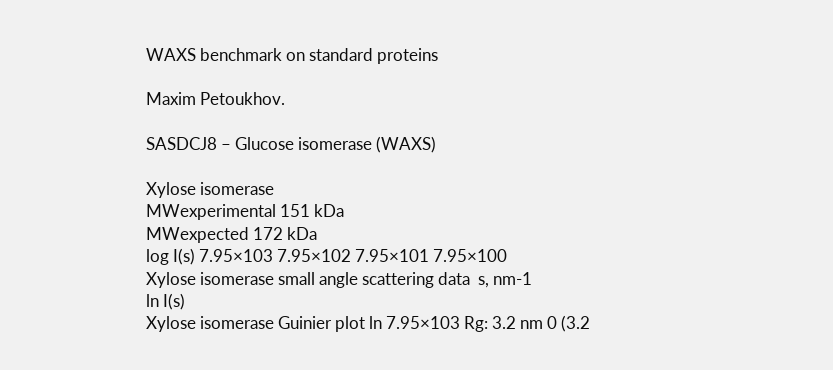WAXS benchmark on standard proteins

Maxim Petoukhov.

SASDCJ8 – Glucose isomerase (WAXS)

Xylose isomerase
MWexperimental 151 kDa
MWexpected 172 kDa
log I(s) 7.95×103 7.95×102 7.95×101 7.95×100
Xylose isomerase small angle scattering data  s, nm-1
ln I(s)
Xylose isomerase Guinier plot ln 7.95×103 Rg: 3.2 nm 0 (3.2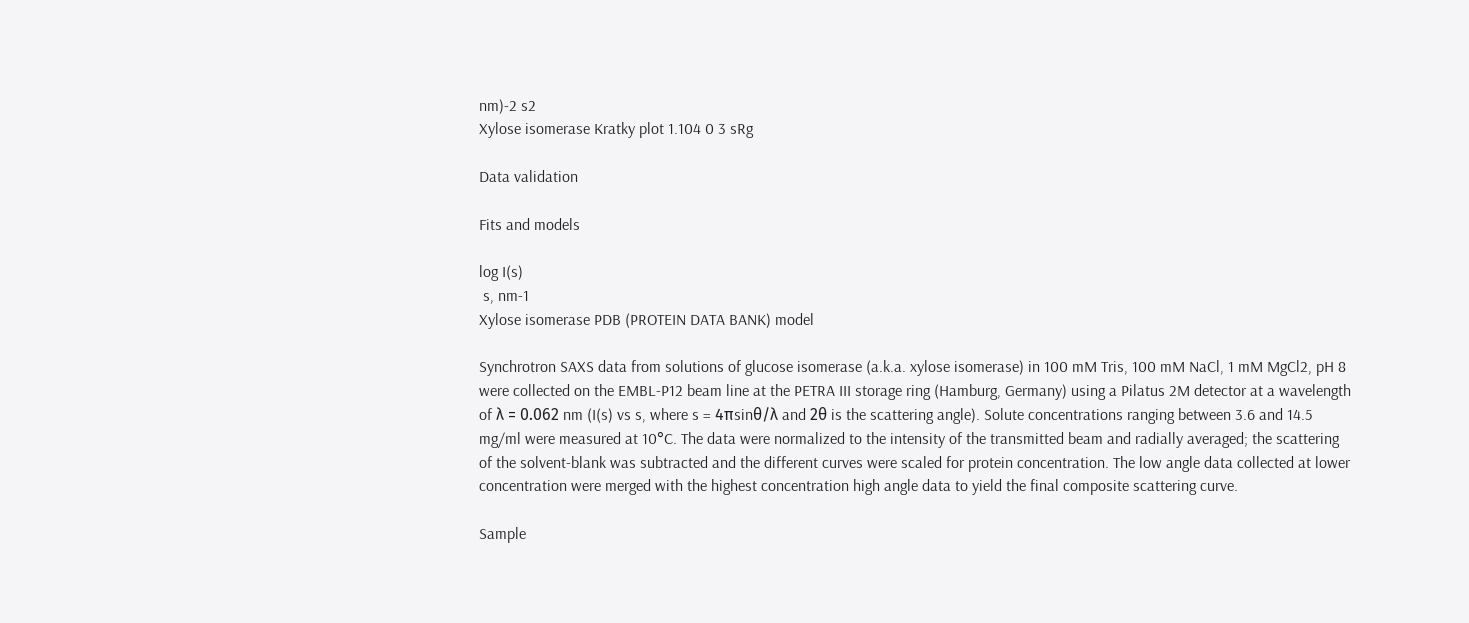nm)-2 s2
Xylose isomerase Kratky plot 1.104 0 3 sRg

Data validation

Fits and models

log I(s)
 s, nm-1
Xylose isomerase PDB (PROTEIN DATA BANK) model

Synchrotron SAXS data from solutions of glucose isomerase (a.k.a. xylose isomerase) in 100 mM Tris, 100 mM NaCl, 1 mM MgCl2, pH 8 were collected on the EMBL-P12 beam line at the PETRA III storage ring (Hamburg, Germany) using a Pilatus 2M detector at a wavelength of λ = 0.062 nm (I(s) vs s, where s = 4πsinθ/λ and 2θ is the scattering angle). Solute concentrations ranging between 3.6 and 14.5 mg/ml were measured at 10°C. The data were normalized to the intensity of the transmitted beam and radially averaged; the scattering of the solvent-blank was subtracted and the different curves were scaled for protein concentration. The low angle data collected at lower concentration were merged with the highest concentration high angle data to yield the final composite scattering curve.

Sample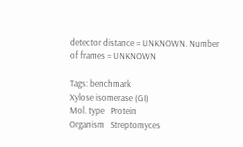detector distance = UNKNOWN. Number of frames = UNKNOWN

Tags: benchmark
Xylose isomerase (GI)
Mol. type   Protein
Organism   Streptomyces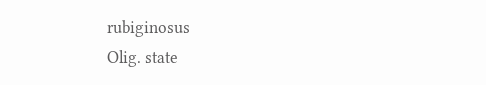rubiginosus
Olig. state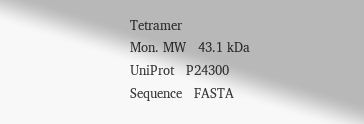Tetramer
Mon. MW   43.1 kDa
UniProt   P24300
Sequence   FASTA